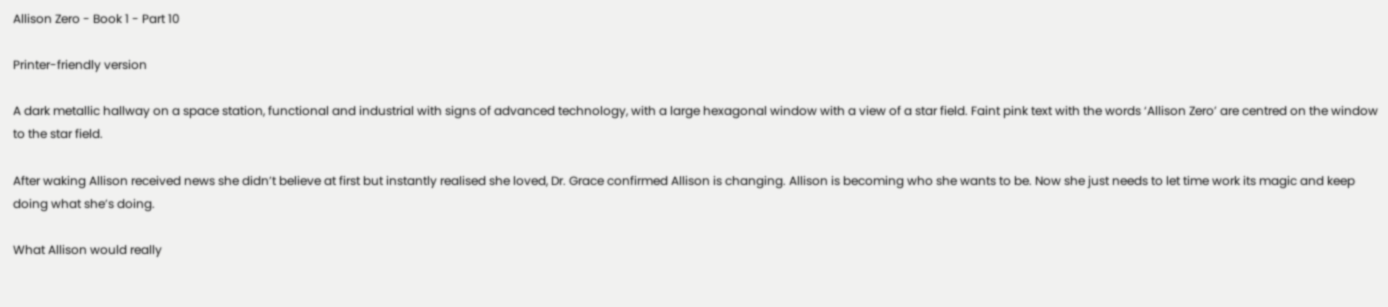Allison Zero - Book 1 - Part 10

Printer-friendly version

A dark metallic hallway on a space station, functional and industrial with signs of advanced technology, with a large hexagonal window with a view of a star field. Faint pink text with the words ‘Allison Zero’ are centred on the window to the star field.

After waking Allison received news she didn’t believe at first but instantly realised she loved, Dr. Grace confirmed Allison is changing. Allison is becoming who she wants to be. Now she just needs to let time work its magic and keep doing what she’s doing.

What Allison would really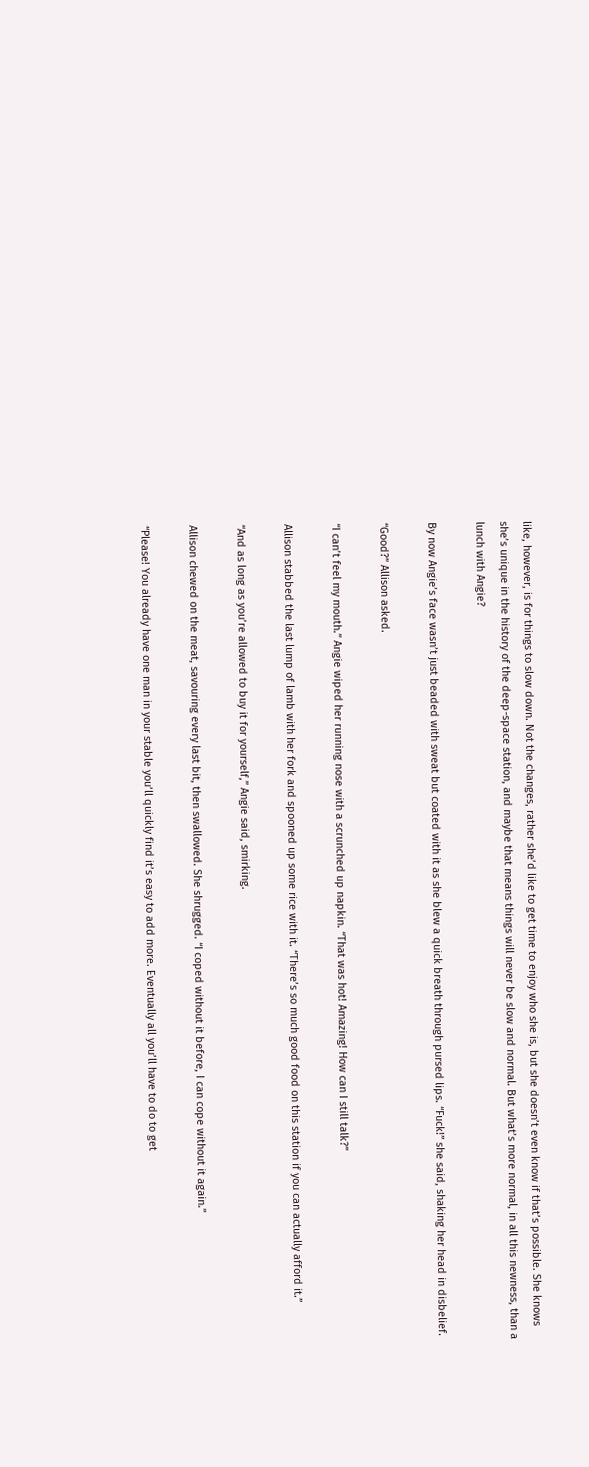like, however, is for things to slow down. Not the changes, rather she’d like to get time to enjoy who she is, but she doesn’t even know if that’s possible. She knows she’s unique in the history of the deep-space station, and maybe that means things will never be slow and normal. But what’s more normal, in all this newness, than a lunch with Angie?

By now Angie’s face wasn’t just beaded with sweat but coated with it as she blew a quick breath through pursed lips. “Fuck!” she said, shaking her head in disbelief.

“Good?” Allison asked.

“I can’t feel my mouth.” Angie wiped her running nose with a scrunched up napkin. “That was hot! Amazing! How can I still talk?”

Allison stabbed the last lump of lamb with her fork and spooned up some rice with it. “There’s so much good food on this station if you can actually afford it.”

“And as long as you’re allowed to buy it for yourself,” Angie said, smirking.

Allison chewed on the meat, savouring every last bit, then swallowed. She shrugged. “I coped without it before, I can cope without it again.”

“Please! You already have one man in your stable you’ll quickly find it’s easy to add more. Eventually all you’ll have to do to get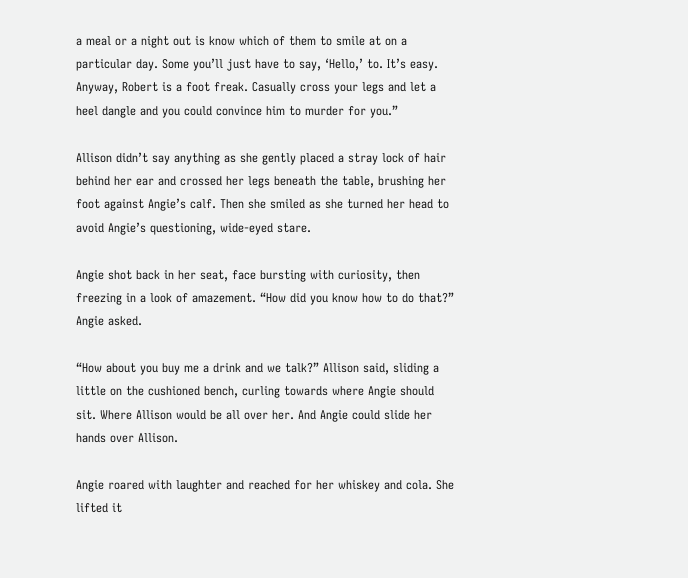a meal or a night out is know which of them to smile at on a particular day. Some you’ll just have to say, ‘Hello,’ to. It’s easy. Anyway, Robert is a foot freak. Casually cross your legs and let a heel dangle and you could convince him to murder for you.”

Allison didn’t say anything as she gently placed a stray lock of hair behind her ear and crossed her legs beneath the table, brushing her foot against Angie’s calf. Then she smiled as she turned her head to avoid Angie’s questioning, wide-eyed stare.

Angie shot back in her seat, face bursting with curiosity, then freezing in a look of amazement. “How did you know how to do that?” Angie asked.

“How about you buy me a drink and we talk?” Allison said, sliding a little on the cushioned bench, curling towards where Angie should sit. Where Allison would be all over her. And Angie could slide her hands over Allison.

Angie roared with laughter and reached for her whiskey and cola. She lifted it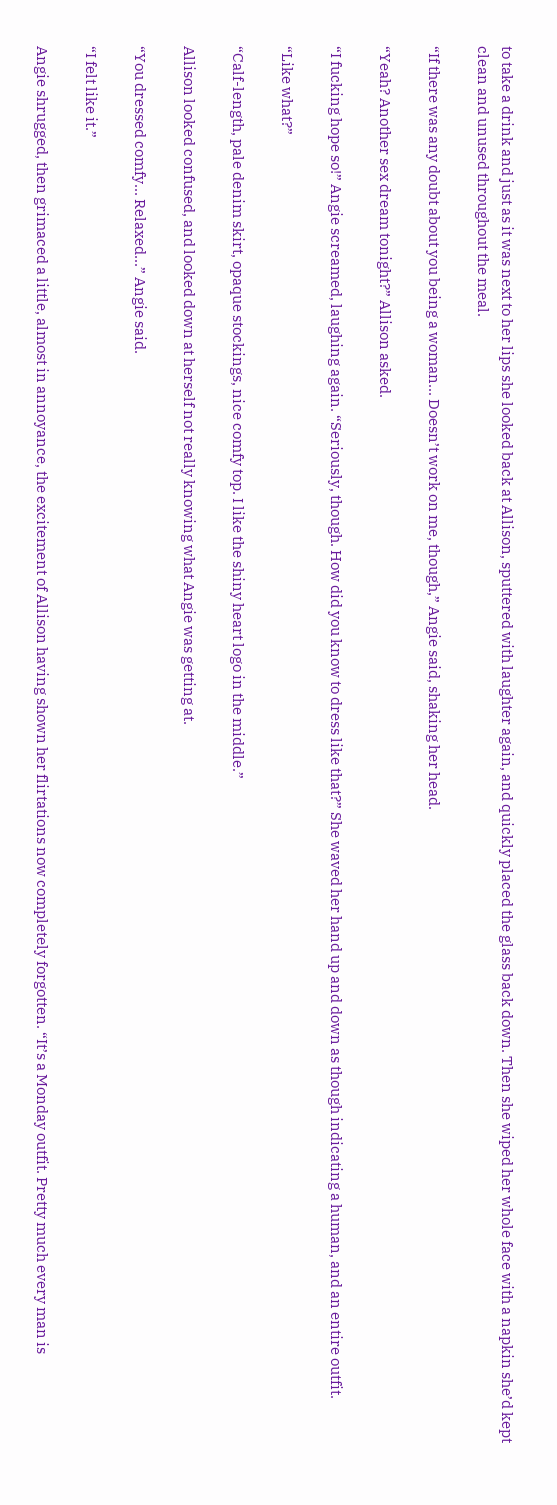to take a drink and just as it was next to her lips she looked back at Allison, sputtered with laughter again, and quickly placed the glass back down. Then she wiped her whole face with a napkin she’d kept clean and unused throughout the meal.

“If there was any doubt about you being a woman... Doesn’t work on me, though,” Angie said, shaking her head.

“Yeah? Another sex dream tonight?” Allison asked.

“I fucking hope so!” Angie screamed, laughing again. “Seriously, though. How did you know to dress like that?” She waved her hand up and down as though indicating a human, and an entire outfit.

“Like what?”

“Calf-length, pale denim skirt, opaque stockings, nice comfy top. I like the shiny heart logo in the middle.”

Allison looked confused, and looked down at herself not really knowing what Angie was getting at.

“You dressed comfy... Relaxed...” Angie said.

“I felt like it.”

Angie shrugged, then grimaced a little, almost in annoyance, the excitement of Allison having shown her flirtations now completely forgotten. “It’s a Monday outfit. Pretty much every man is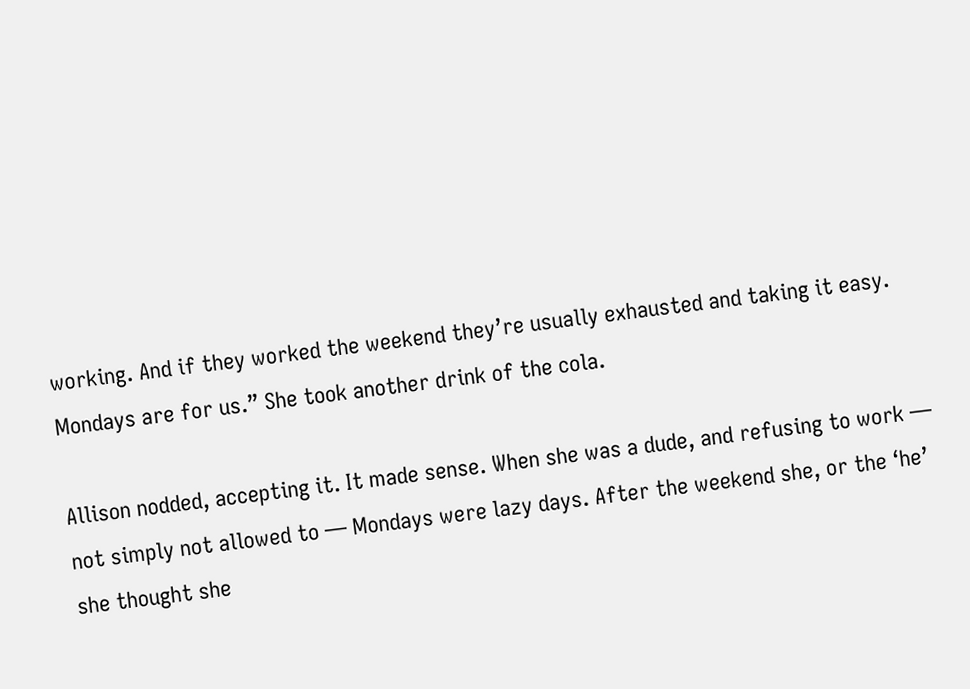working. And if they worked the weekend they’re usually exhausted and taking it easy. Mondays are for us.” She took another drink of the cola.

Allison nodded, accepting it. It made sense. When she was a dude, and refusing to work — not simply not allowed to — Mondays were lazy days. After the weekend she, or the ‘he’ she thought she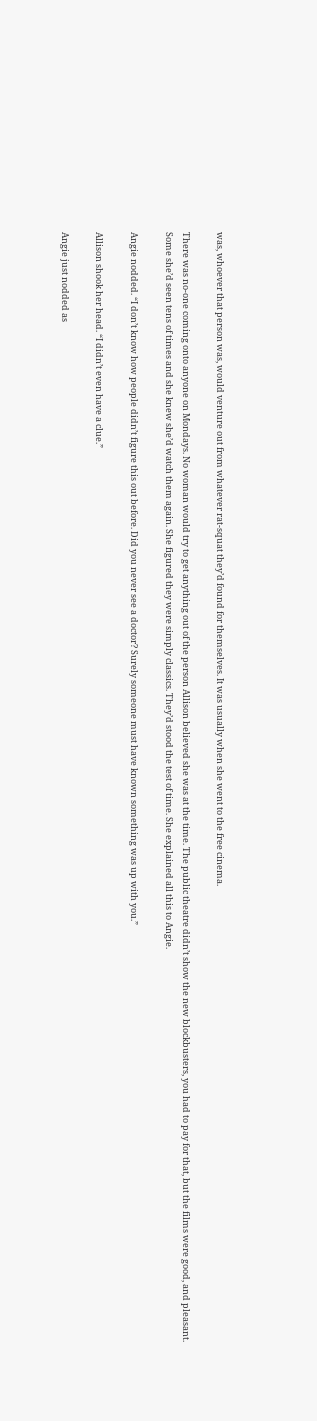was, whoever that person was, would venture out from whatever rat-squat they’d found for themselves. It was usually when she went to the free cinema.

There was no-one coming onto anyone on Mondays. No woman would try to get anything out of the person Allison believed she was at the time. The public theatre didn’t show the new blockbusters, you had to pay for that, but the films were good, and pleasant. Some she’d seen tens of times and she knew she’d watch them again. She figured they were simply classics. They’d stood the test of time. She explained all this to Angie.

Angie nodded. “I don’t know how people didn’t figure this out before. Did you never see a doctor? Surely someone must have known something was up with you.”

Allison shook her head. “I didn’t even have a clue.”

Angie just nodded as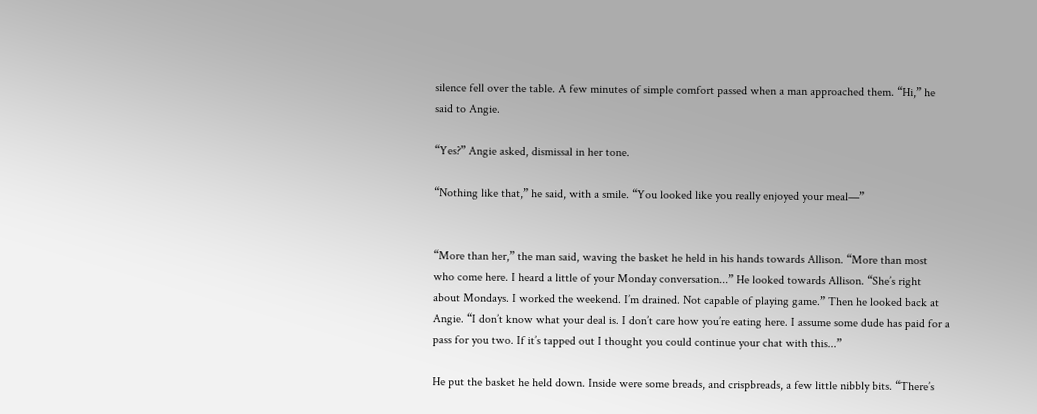silence fell over the table. A few minutes of simple comfort passed when a man approached them. “Hi,” he said to Angie.

“Yes?” Angie asked, dismissal in her tone.

“Nothing like that,” he said, with a smile. “You looked like you really enjoyed your meal—”


“More than her,” the man said, waving the basket he held in his hands towards Allison. “More than most who come here. I heard a little of your Monday conversation...” He looked towards Allison. “She’s right about Mondays. I worked the weekend. I’m drained. Not capable of playing game.” Then he looked back at Angie. “I don’t know what your deal is. I don’t care how you’re eating here. I assume some dude has paid for a pass for you two. If it’s tapped out I thought you could continue your chat with this...”

He put the basket he held down. Inside were some breads, and crispbreads, a few little nibbly bits. “There’s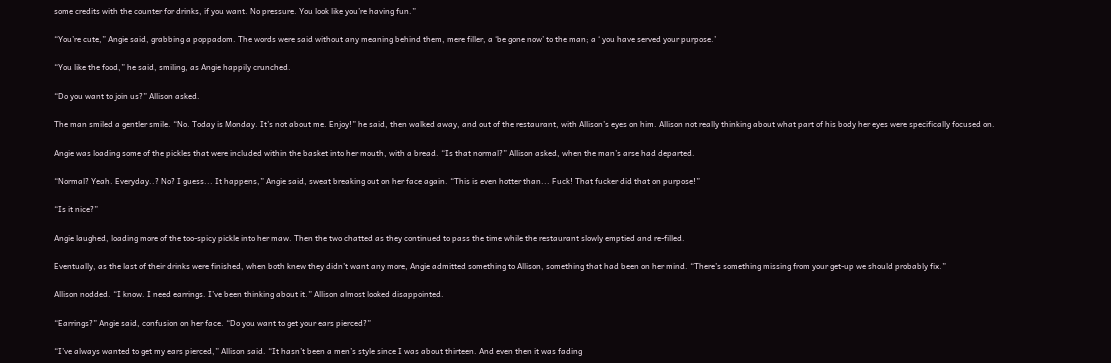some credits with the counter for drinks, if you want. No pressure. You look like you’re having fun.”

“You’re cute,” Angie said, grabbing a poppadom. The words were said without any meaning behind them, mere filler, a ‘be gone now’ to the man; a ‘ you have served your purpose.’

“You like the food,” he said, smiling, as Angie happily crunched.

“Do you want to join us?” Allison asked.

The man smiled a gentler smile. “No. Today is Monday. It’s not about me. Enjoy!” he said, then walked away, and out of the restaurant, with Allison’s eyes on him. Allison not really thinking about what part of his body her eyes were specifically focused on.

Angie was loading some of the pickles that were included within the basket into her mouth, with a bread. “Is that normal?” Allison asked, when the man’s arse had departed.

“Normal? Yeah. Everyday..? No? I guess... It happens,” Angie said, sweat breaking out on her face again. “This is even hotter than... Fuck! That fucker did that on purpose!”

“Is it nice?”

Angie laughed, loading more of the too-spicy pickle into her maw. Then the two chatted as they continued to pass the time while the restaurant slowly emptied and re-filled.

Eventually, as the last of their drinks were finished, when both knew they didn’t want any more, Angie admitted something to Allison, something that had been on her mind. “There’s something missing from your get-up we should probably fix.”

Allison nodded. “I know. I need earrings. I’ve been thinking about it.” Allison almost looked disappointed.

“Earrings?” Angie said, confusion on her face. “Do you want to get your ears pierced?”

“I’ve always wanted to get my ears pierced,” Allison said. “It hasn’t been a men’s style since I was about thirteen. And even then it was fading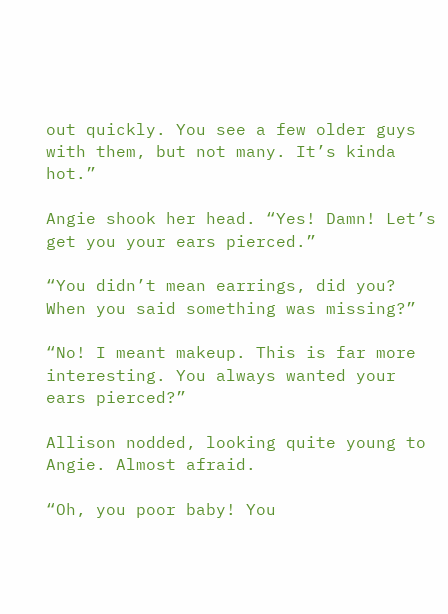out quickly. You see a few older guys with them, but not many. It’s kinda hot.”

Angie shook her head. “Yes! Damn! Let’s get you your ears pierced.”

“You didn’t mean earrings, did you? When you said something was missing?”

“No! I meant makeup. This is far more interesting. You always wanted your ears pierced?”

Allison nodded, looking quite young to Angie. Almost afraid.

“Oh, you poor baby! You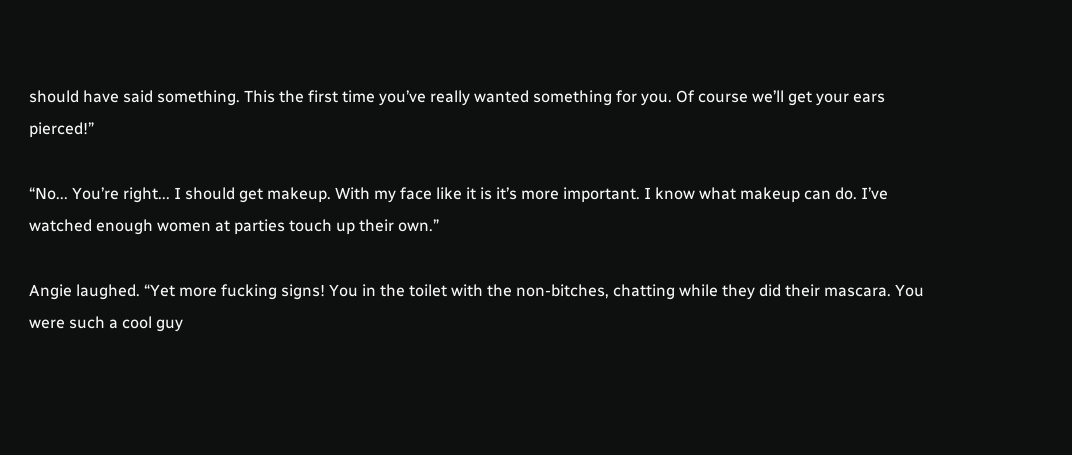should have said something. This the first time you’ve really wanted something for you. Of course we’ll get your ears pierced!”

“No... You’re right... I should get makeup. With my face like it is it’s more important. I know what makeup can do. I’ve watched enough women at parties touch up their own.”

Angie laughed. “Yet more fucking signs! You in the toilet with the non-bitches, chatting while they did their mascara. You were such a cool guy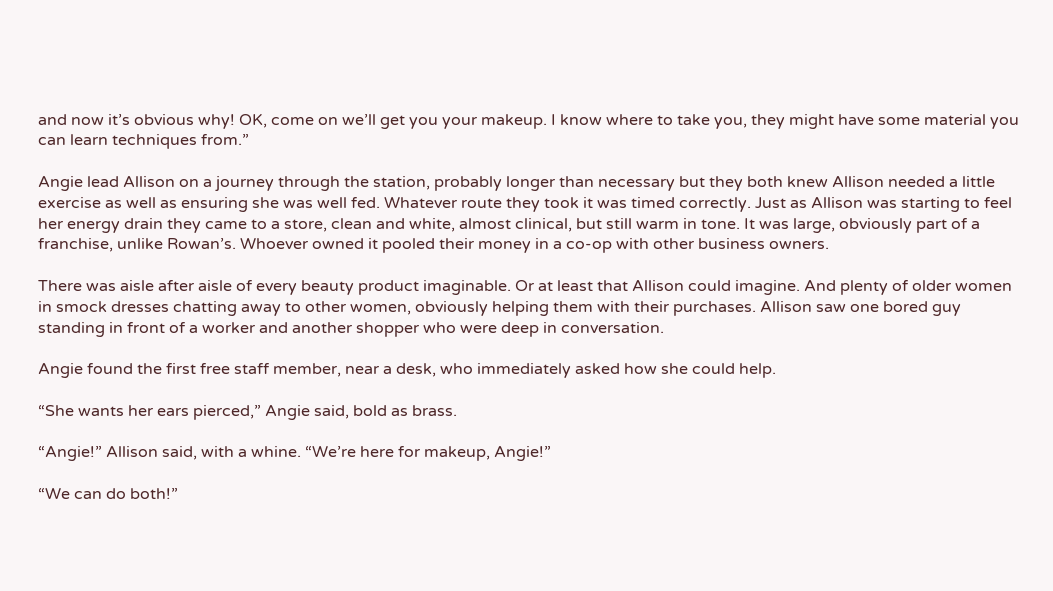and now it’s obvious why! OK, come on we’ll get you your makeup. I know where to take you, they might have some material you can learn techniques from.”

Angie lead Allison on a journey through the station, probably longer than necessary but they both knew Allison needed a little exercise as well as ensuring she was well fed. Whatever route they took it was timed correctly. Just as Allison was starting to feel her energy drain they came to a store, clean and white, almost clinical, but still warm in tone. It was large, obviously part of a franchise, unlike Rowan’s. Whoever owned it pooled their money in a co-op with other business owners.

There was aisle after aisle of every beauty product imaginable. Or at least that Allison could imagine. And plenty of older women in smock dresses chatting away to other women, obviously helping them with their purchases. Allison saw one bored guy standing in front of a worker and another shopper who were deep in conversation.

Angie found the first free staff member, near a desk, who immediately asked how she could help.

“She wants her ears pierced,” Angie said, bold as brass.

“Angie!” Allison said, with a whine. “We’re here for makeup, Angie!”

“We can do both!”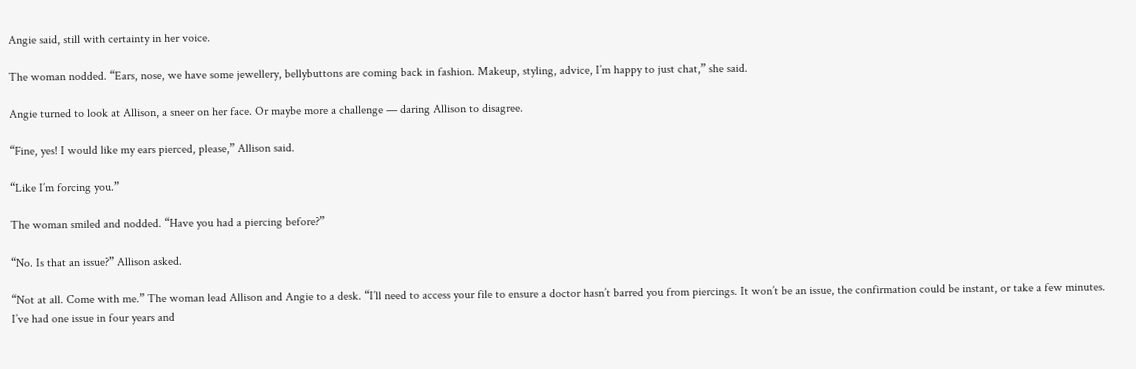Angie said, still with certainty in her voice.

The woman nodded. “Ears, nose, we have some jewellery, bellybuttons are coming back in fashion. Makeup, styling, advice, I’m happy to just chat,” she said.

Angie turned to look at Allison, a sneer on her face. Or maybe more a challenge — daring Allison to disagree.

“Fine, yes! I would like my ears pierced, please,” Allison said.

“Like I’m forcing you.”

The woman smiled and nodded. “Have you had a piercing before?”

“No. Is that an issue?” Allison asked.

“Not at all. Come with me.” The woman lead Allison and Angie to a desk. “I’ll need to access your file to ensure a doctor hasn’t barred you from piercings. It won’t be an issue, the confirmation could be instant, or take a few minutes. I’ve had one issue in four years and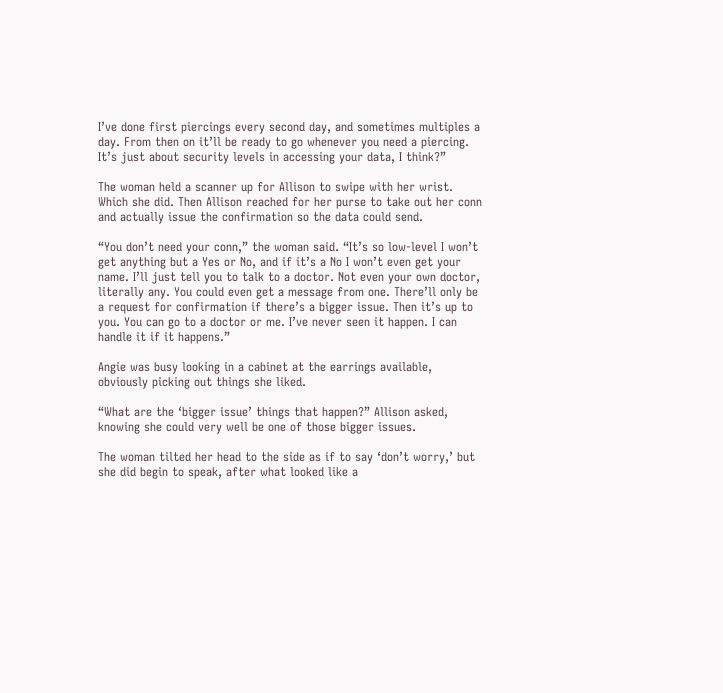I’ve done first piercings every second day, and sometimes multiples a day. From then on it’ll be ready to go whenever you need a piercing. It’s just about security levels in accessing your data, I think?”

The woman held a scanner up for Allison to swipe with her wrist. Which she did. Then Allison reached for her purse to take out her conn and actually issue the confirmation so the data could send.

“You don’t need your conn,” the woman said. “It’s so low-level I won’t get anything but a Yes or No, and if it’s a No I won’t even get your name. I’ll just tell you to talk to a doctor. Not even your own doctor, literally any. You could even get a message from one. There’ll only be a request for confirmation if there’s a bigger issue. Then it’s up to you. You can go to a doctor or me. I’ve never seen it happen. I can handle it if it happens.”

Angie was busy looking in a cabinet at the earrings available, obviously picking out things she liked.

“What are the ‘bigger issue’ things that happen?” Allison asked, knowing she could very well be one of those bigger issues.

The woman tilted her head to the side as if to say ‘don’t worry,’ but she did begin to speak, after what looked like a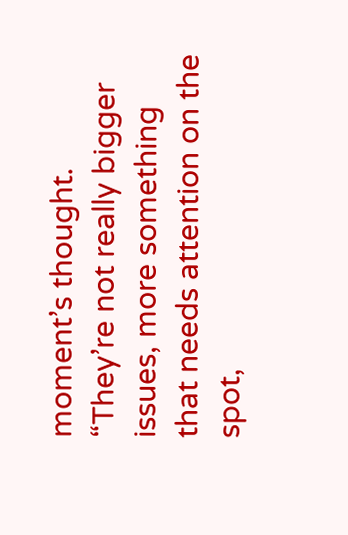moment’s thought. “They’re not really bigger issues, more something that needs attention on the spot,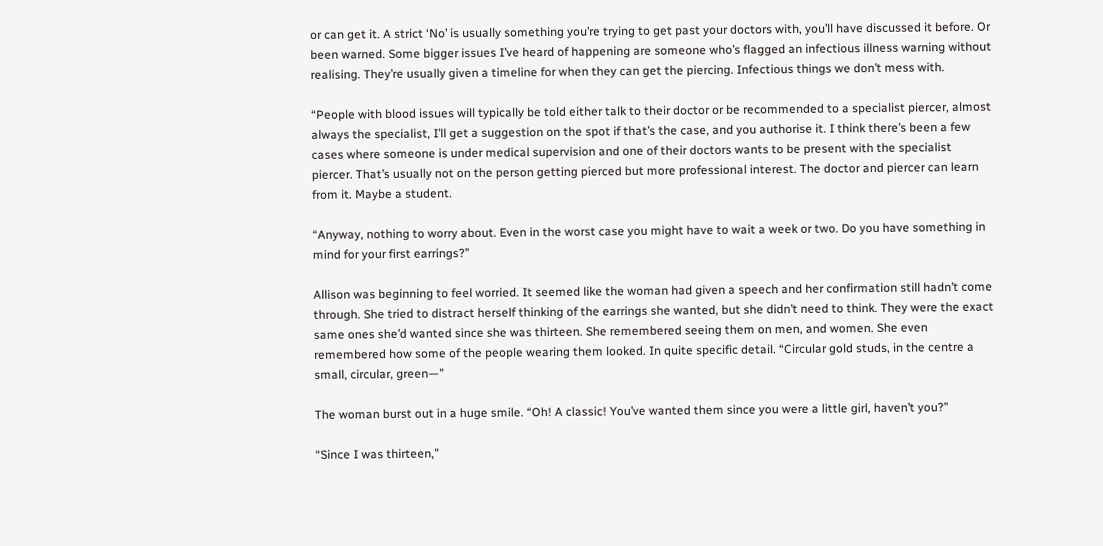or can get it. A strict ‘No’ is usually something you’re trying to get past your doctors with, you’ll have discussed it before. Or been warned. Some bigger issues I’ve heard of happening are someone who’s flagged an infectious illness warning without realising. They’re usually given a timeline for when they can get the piercing. Infectious things we don’t mess with.

“People with blood issues will typically be told either talk to their doctor or be recommended to a specialist piercer, almost always the specialist, I’ll get a suggestion on the spot if that’s the case, and you authorise it. I think there’s been a few cases where someone is under medical supervision and one of their doctors wants to be present with the specialist piercer. That’s usually not on the person getting pierced but more professional interest. The doctor and piercer can learn from it. Maybe a student.

“Anyway, nothing to worry about. Even in the worst case you might have to wait a week or two. Do you have something in mind for your first earrings?”

Allison was beginning to feel worried. It seemed like the woman had given a speech and her confirmation still hadn’t come through. She tried to distract herself thinking of the earrings she wanted, but she didn’t need to think. They were the exact same ones she’d wanted since she was thirteen. She remembered seeing them on men, and women. She even remembered how some of the people wearing them looked. In quite specific detail. “Circular gold studs, in the centre a small, circular, green—”

The woman burst out in a huge smile. “Oh! A classic! You’ve wanted them since you were a little girl, haven’t you?”

“Since I was thirteen,”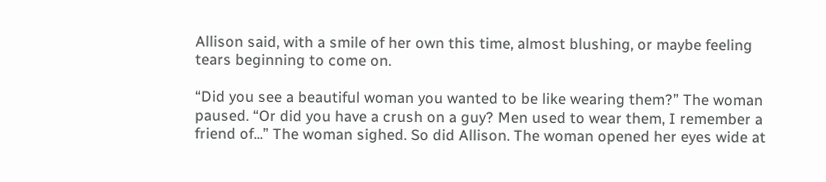Allison said, with a smile of her own this time, almost blushing, or maybe feeling tears beginning to come on.

“Did you see a beautiful woman you wanted to be like wearing them?” The woman paused. “Or did you have a crush on a guy? Men used to wear them, I remember a friend of...” The woman sighed. So did Allison. The woman opened her eyes wide at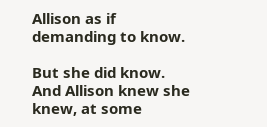Allison as if demanding to know.

But she did know. And Allison knew she knew, at some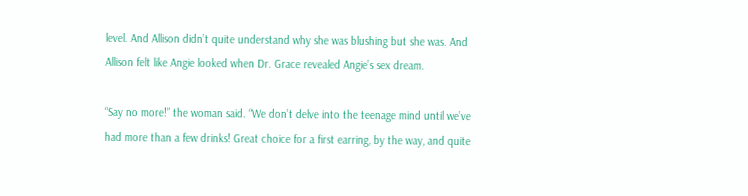level. And Allison didn’t quite understand why she was blushing but she was. And Allison felt like Angie looked when Dr. Grace revealed Angie’s sex dream.

“Say no more!” the woman said. “We don’t delve into the teenage mind until we’ve had more than a few drinks! Great choice for a first earring, by the way, and quite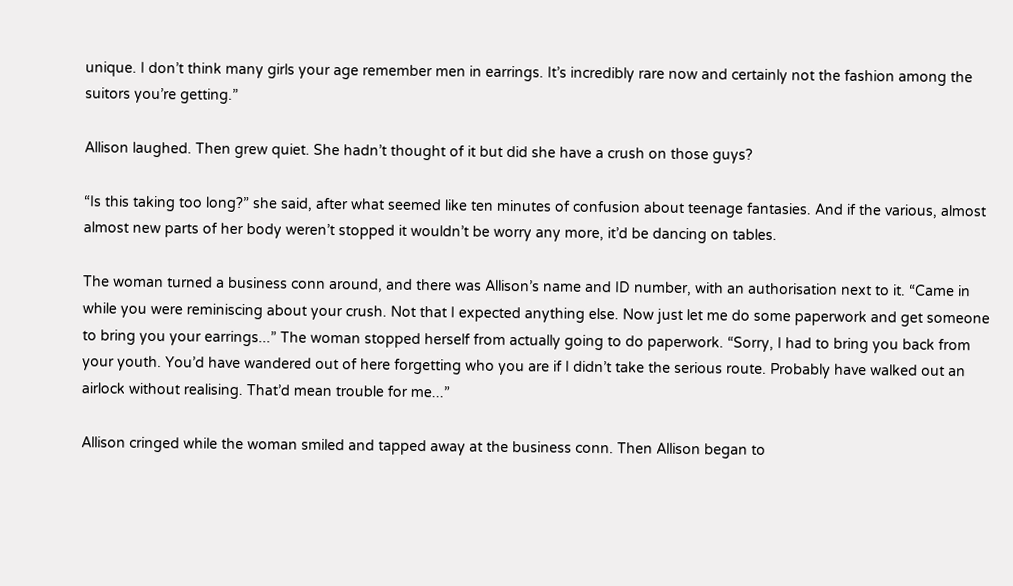unique. I don’t think many girls your age remember men in earrings. It’s incredibly rare now and certainly not the fashion among the suitors you’re getting.”

Allison laughed. Then grew quiet. She hadn’t thought of it but did she have a crush on those guys?

“Is this taking too long?” she said, after what seemed like ten minutes of confusion about teenage fantasies. And if the various, almost almost new parts of her body weren’t stopped it wouldn’t be worry any more, it’d be dancing on tables.

The woman turned a business conn around, and there was Allison’s name and ID number, with an authorisation next to it. “Came in while you were reminiscing about your crush. Not that I expected anything else. Now just let me do some paperwork and get someone to bring you your earrings...” The woman stopped herself from actually going to do paperwork. “Sorry, I had to bring you back from your youth. You’d have wandered out of here forgetting who you are if I didn’t take the serious route. Probably have walked out an airlock without realising. That’d mean trouble for me...”

Allison cringed while the woman smiled and tapped away at the business conn. Then Allison began to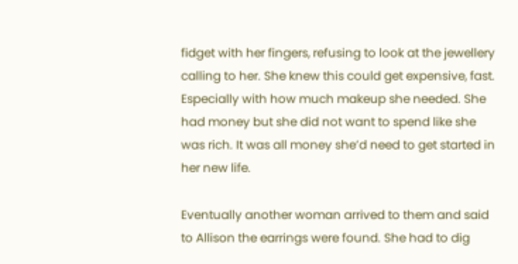fidget with her fingers, refusing to look at the jewellery calling to her. She knew this could get expensive, fast. Especially with how much makeup she needed. She had money but she did not want to spend like she was rich. It was all money she’d need to get started in her new life.

Eventually another woman arrived to them and said to Allison the earrings were found. She had to dig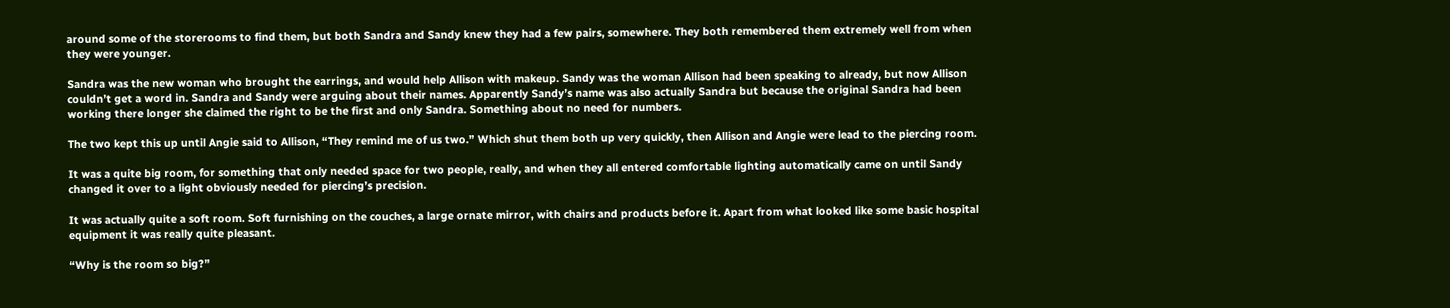around some of the storerooms to find them, but both Sandra and Sandy knew they had a few pairs, somewhere. They both remembered them extremely well from when they were younger.

Sandra was the new woman who brought the earrings, and would help Allison with makeup. Sandy was the woman Allison had been speaking to already, but now Allison couldn’t get a word in. Sandra and Sandy were arguing about their names. Apparently Sandy’s name was also actually Sandra but because the original Sandra had been working there longer she claimed the right to be the first and only Sandra. Something about no need for numbers.

The two kept this up until Angie said to Allison, “They remind me of us two.” Which shut them both up very quickly, then Allison and Angie were lead to the piercing room.

It was a quite big room, for something that only needed space for two people, really, and when they all entered comfortable lighting automatically came on until Sandy changed it over to a light obviously needed for piercing’s precision.

It was actually quite a soft room. Soft furnishing on the couches, a large ornate mirror, with chairs and products before it. Apart from what looked like some basic hospital equipment it was really quite pleasant.

“Why is the room so big?”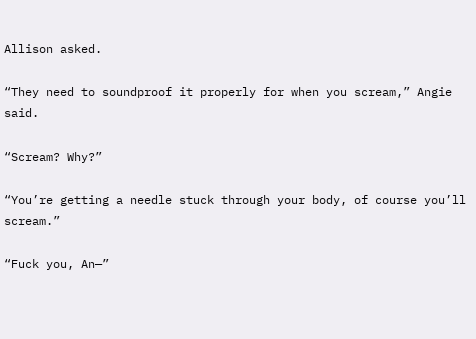Allison asked.

“They need to soundproof it properly for when you scream,” Angie said.

“Scream? Why?”

“You’re getting a needle stuck through your body, of course you’ll scream.”

“Fuck you, An—”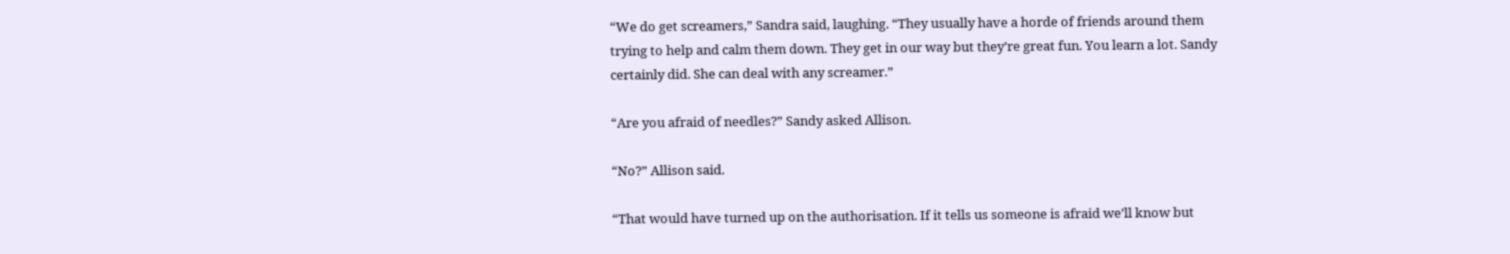“We do get screamers,” Sandra said, laughing. “They usually have a horde of friends around them trying to help and calm them down. They get in our way but they’re great fun. You learn a lot. Sandy certainly did. She can deal with any screamer.”

“Are you afraid of needles?” Sandy asked Allison.

“No?” Allison said.

“That would have turned up on the authorisation. If it tells us someone is afraid we’ll know but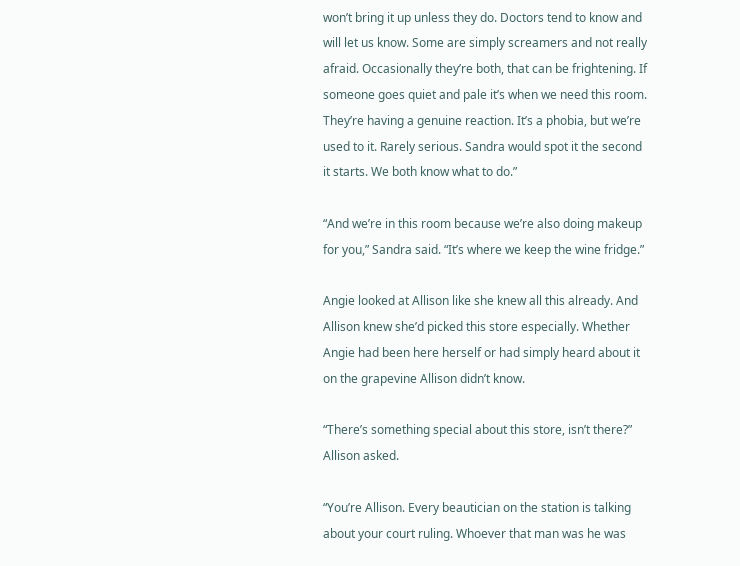won’t bring it up unless they do. Doctors tend to know and will let us know. Some are simply screamers and not really afraid. Occasionally they’re both, that can be frightening. If someone goes quiet and pale it’s when we need this room. They’re having a genuine reaction. It’s a phobia, but we’re used to it. Rarely serious. Sandra would spot it the second it starts. We both know what to do.”

“And we’re in this room because we’re also doing makeup for you,” Sandra said. “It’s where we keep the wine fridge.”

Angie looked at Allison like she knew all this already. And Allison knew she’d picked this store especially. Whether Angie had been here herself or had simply heard about it on the grapevine Allison didn’t know.

“There’s something special about this store, isn’t there?” Allison asked.

“You’re Allison. Every beautician on the station is talking about your court ruling. Whoever that man was he was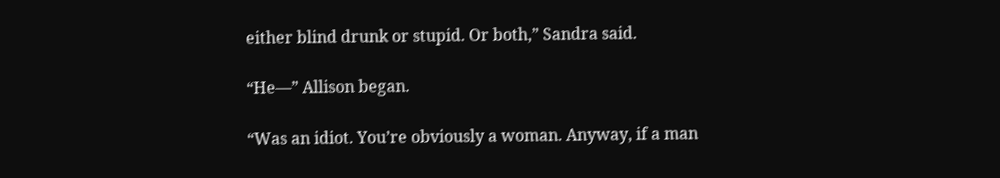either blind drunk or stupid. Or both,” Sandra said.

“He—” Allison began.

“Was an idiot. You’re obviously a woman. Anyway, if a man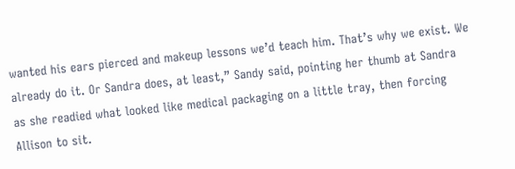wanted his ears pierced and makeup lessons we’d teach him. That’s why we exist. We already do it. Or Sandra does, at least,” Sandy said, pointing her thumb at Sandra as she readied what looked like medical packaging on a little tray, then forcing Allison to sit.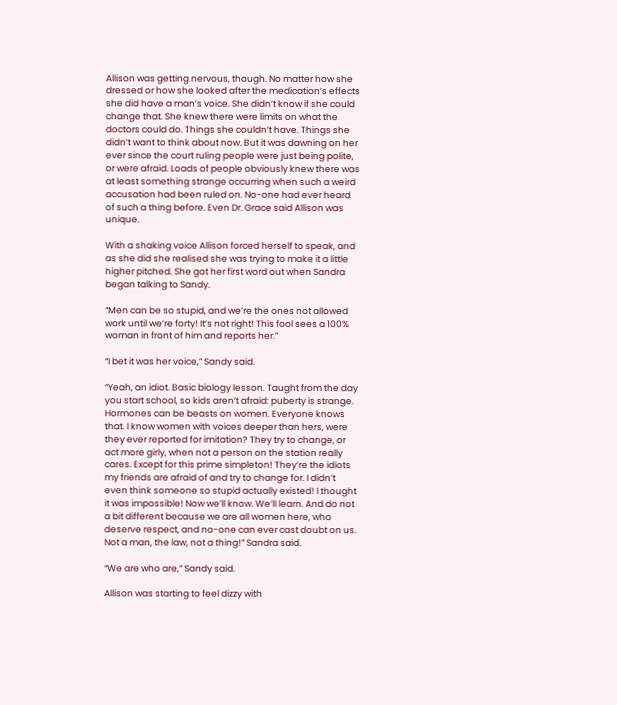Allison was getting nervous, though. No matter how she dressed or how she looked after the medication’s effects she did have a man’s voice. She didn’t know if she could change that. She knew there were limits on what the doctors could do. Things she couldn’t have. Things she didn’t want to think about now. But it was dawning on her ever since the court ruling people were just being polite, or were afraid. Loads of people obviously knew there was at least something strange occurring when such a weird accusation had been ruled on. No-one had ever heard of such a thing before. Even Dr. Grace said Allison was unique.

With a shaking voice Allison forced herself to speak, and as she did she realised she was trying to make it a little higher pitched. She got her first word out when Sandra began talking to Sandy.

“Men can be so stupid, and we’re the ones not allowed work until we’re forty! It’s not right! This fool sees a 100% woman in front of him and reports her.”

“I bet it was her voice,” Sandy said.

“Yeah, an idiot. Basic biology lesson. Taught from the day you start school, so kids aren’t afraid: puberty is strange. Hormones can be beasts on women. Everyone knows that. I know women with voices deeper than hers, were they ever reported for imitation? They try to change, or act more girly, when not a person on the station really cares. Except for this prime simpleton! They’re the idiots my friends are afraid of and try to change for. I didn’t even think someone so stupid actually existed! I thought it was impossible! Now we’ll know. We’ll learn. And do not a bit different because we are all women here, who deserve respect, and no-one can ever cast doubt on us. Not a man, the law, not a thing!” Sandra said.

“We are who are,” Sandy said.

Allison was starting to feel dizzy with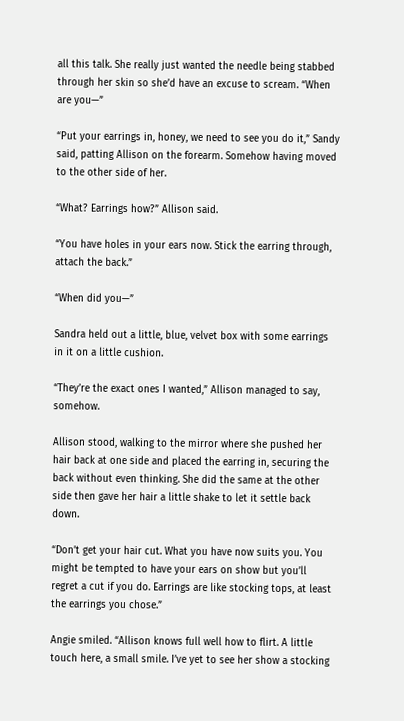all this talk. She really just wanted the needle being stabbed through her skin so she’d have an excuse to scream. “When are you—”

“Put your earrings in, honey, we need to see you do it,” Sandy said, patting Allison on the forearm. Somehow having moved to the other side of her.

“What? Earrings how?” Allison said.

“You have holes in your ears now. Stick the earring through, attach the back.”

“When did you—”

Sandra held out a little, blue, velvet box with some earrings in it on a little cushion.

“They’re the exact ones I wanted,” Allison managed to say, somehow.

Allison stood, walking to the mirror where she pushed her hair back at one side and placed the earring in, securing the back without even thinking. She did the same at the other side then gave her hair a little shake to let it settle back down.

“Don’t get your hair cut. What you have now suits you. You might be tempted to have your ears on show but you’ll regret a cut if you do. Earrings are like stocking tops, at least the earrings you chose.”

Angie smiled. “Allison knows full well how to flirt. A little touch here, a small smile. I’ve yet to see her show a stocking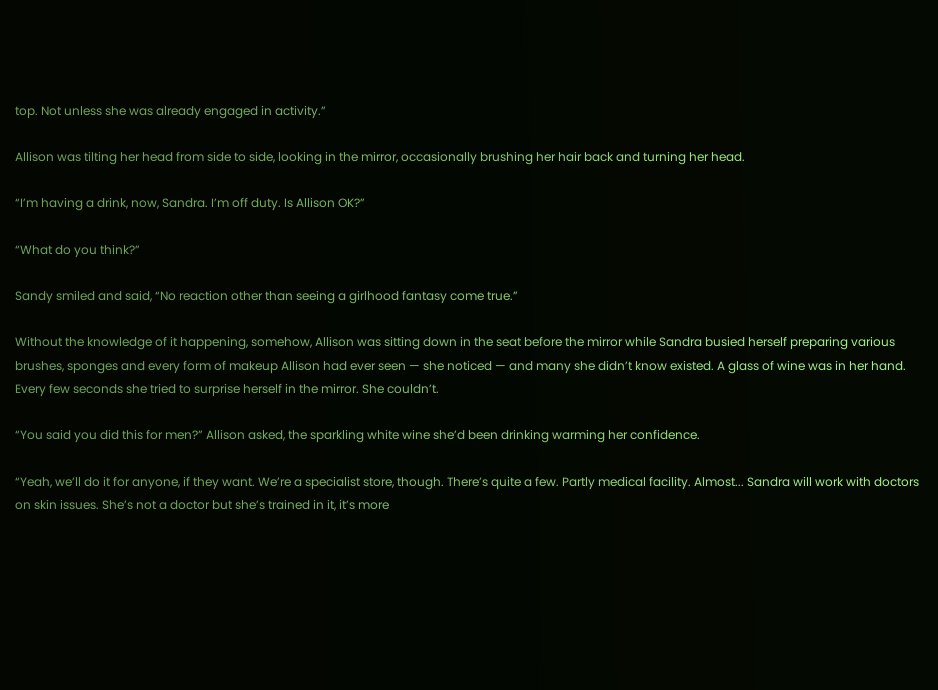top. Not unless she was already engaged in activity.”

Allison was tilting her head from side to side, looking in the mirror, occasionally brushing her hair back and turning her head.

“I’m having a drink, now, Sandra. I’m off duty. Is Allison OK?”

“What do you think?”

Sandy smiled and said, “No reaction other than seeing a girlhood fantasy come true.”

Without the knowledge of it happening, somehow, Allison was sitting down in the seat before the mirror while Sandra busied herself preparing various brushes, sponges and every form of makeup Allison had ever seen — she noticed — and many she didn’t know existed. A glass of wine was in her hand. Every few seconds she tried to surprise herself in the mirror. She couldn’t.

“You said you did this for men?” Allison asked, the sparkling white wine she’d been drinking warming her confidence.

“Yeah, we’ll do it for anyone, if they want. We’re a specialist store, though. There’s quite a few. Partly medical facility. Almost... Sandra will work with doctors on skin issues. She’s not a doctor but she’s trained in it, it’s more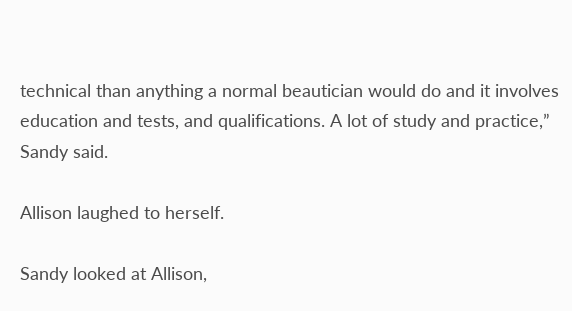technical than anything a normal beautician would do and it involves education and tests, and qualifications. A lot of study and practice,” Sandy said.

Allison laughed to herself.

Sandy looked at Allison,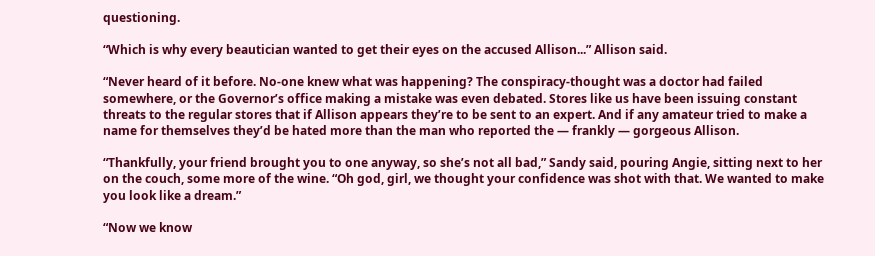questioning.

“Which is why every beautician wanted to get their eyes on the accused Allison...” Allison said.

“Never heard of it before. No-one knew what was happening? The conspiracy-thought was a doctor had failed somewhere, or the Governor’s office making a mistake was even debated. Stores like us have been issuing constant threats to the regular stores that if Allison appears they’re to be sent to an expert. And if any amateur tried to make a name for themselves they’d be hated more than the man who reported the — frankly — gorgeous Allison.

“Thankfully, your friend brought you to one anyway, so she’s not all bad,” Sandy said, pouring Angie, sitting next to her on the couch, some more of the wine. “Oh god, girl, we thought your confidence was shot with that. We wanted to make you look like a dream.”

“Now we know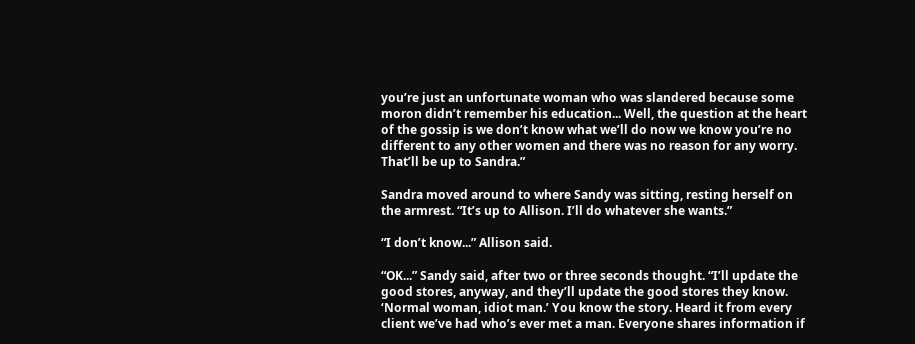you’re just an unfortunate woman who was slandered because some moron didn’t remember his education... Well, the question at the heart of the gossip is we don’t know what we’ll do now we know you’re no different to any other women and there was no reason for any worry. That’ll be up to Sandra.”

Sandra moved around to where Sandy was sitting, resting herself on the armrest. “It’s up to Allison. I’ll do whatever she wants.”

“I don’t know...” Allison said.

“OK...” Sandy said, after two or three seconds thought. “I’ll update the good stores, anyway, and they’ll update the good stores they know. ‘Normal woman, idiot man.’ You know the story. Heard it from every client we’ve had who’s ever met a man. Everyone shares information if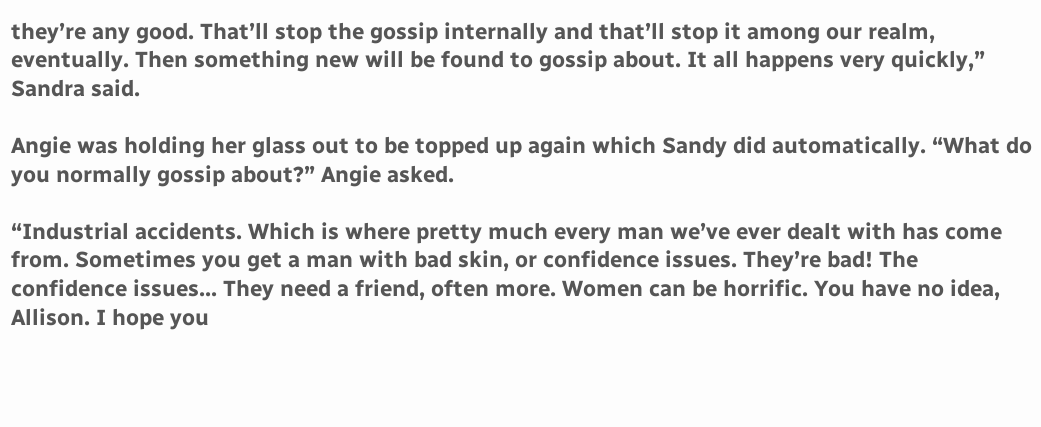they’re any good. That’ll stop the gossip internally and that’ll stop it among our realm, eventually. Then something new will be found to gossip about. It all happens very quickly,” Sandra said.

Angie was holding her glass out to be topped up again which Sandy did automatically. “What do you normally gossip about?” Angie asked.

“Industrial accidents. Which is where pretty much every man we’ve ever dealt with has come from. Sometimes you get a man with bad skin, or confidence issues. They’re bad! The confidence issues... They need a friend, often more. Women can be horrific. You have no idea, Allison. I hope you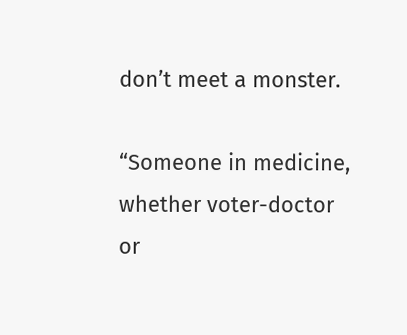don’t meet a monster.

“Someone in medicine, whether voter-doctor or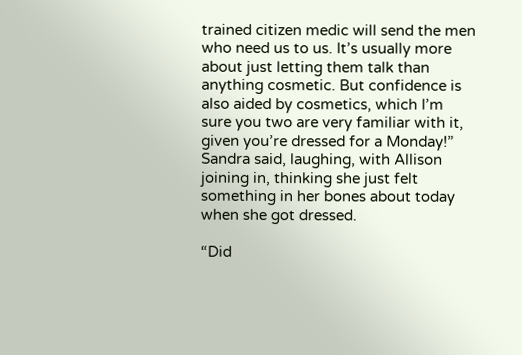trained citizen medic will send the men who need us to us. It’s usually more about just letting them talk than anything cosmetic. But confidence is also aided by cosmetics, which I’m sure you two are very familiar with it, given you’re dressed for a Monday!” Sandra said, laughing, with Allison joining in, thinking she just felt something in her bones about today when she got dressed.

“Did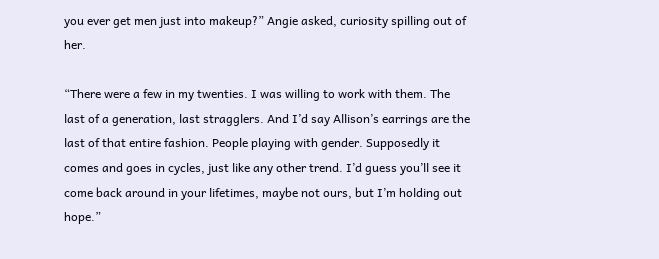you ever get men just into makeup?” Angie asked, curiosity spilling out of her.

“There were a few in my twenties. I was willing to work with them. The last of a generation, last stragglers. And I’d say Allison’s earrings are the last of that entire fashion. People playing with gender. Supposedly it comes and goes in cycles, just like any other trend. I’d guess you’ll see it come back around in your lifetimes, maybe not ours, but I’m holding out hope.”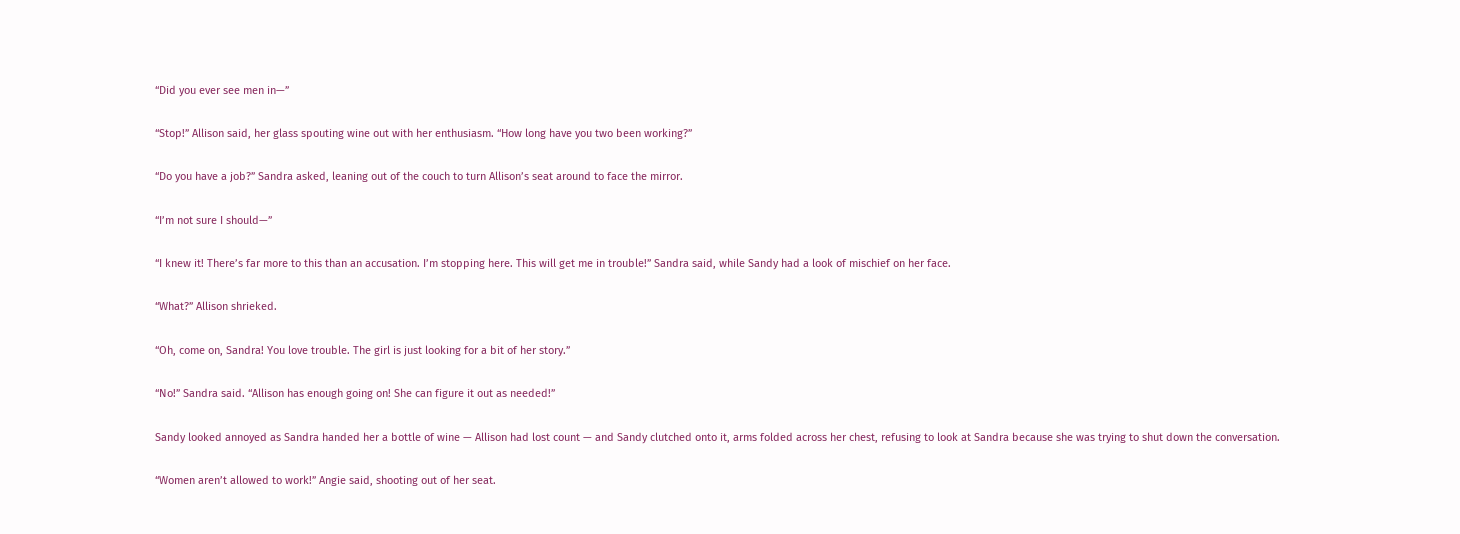“Did you ever see men in—”

“Stop!” Allison said, her glass spouting wine out with her enthusiasm. “How long have you two been working?”

“Do you have a job?” Sandra asked, leaning out of the couch to turn Allison’s seat around to face the mirror.

“I’m not sure I should—”

“I knew it! There’s far more to this than an accusation. I’m stopping here. This will get me in trouble!” Sandra said, while Sandy had a look of mischief on her face.

“What?” Allison shrieked.

“Oh, come on, Sandra! You love trouble. The girl is just looking for a bit of her story.”

“No!” Sandra said. “Allison has enough going on! She can figure it out as needed!”

Sandy looked annoyed as Sandra handed her a bottle of wine — Allison had lost count — and Sandy clutched onto it, arms folded across her chest, refusing to look at Sandra because she was trying to shut down the conversation.

“Women aren’t allowed to work!” Angie said, shooting out of her seat.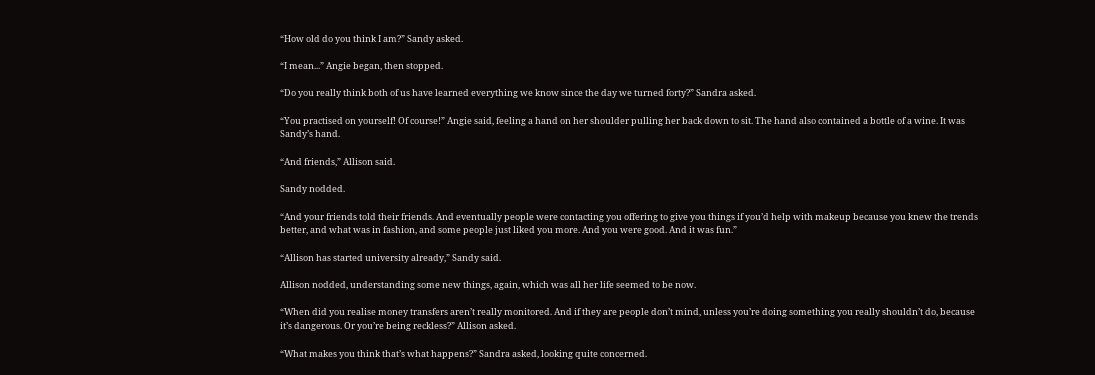“How old do you think I am?” Sandy asked.

“I mean...” Angie began, then stopped.

“Do you really think both of us have learned everything we know since the day we turned forty?” Sandra asked.

“You practised on yourself! Of course!” Angie said, feeling a hand on her shoulder pulling her back down to sit. The hand also contained a bottle of a wine. It was Sandy’s hand.

“And friends,” Allison said.

Sandy nodded.

“And your friends told their friends. And eventually people were contacting you offering to give you things if you’d help with makeup because you knew the trends better, and what was in fashion, and some people just liked you more. And you were good. And it was fun.”

“Allison has started university already,” Sandy said.

Allison nodded, understanding some new things, again, which was all her life seemed to be now.

“When did you realise money transfers aren’t really monitored. And if they are people don’t mind, unless you’re doing something you really shouldn’t do, because it’s dangerous. Or you’re being reckless?” Allison asked.

“What makes you think that’s what happens?” Sandra asked, looking quite concerned.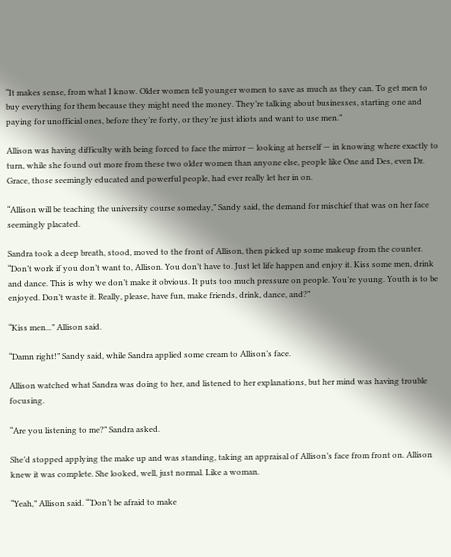“It makes sense, from what I know. Older women tell younger women to save as much as they can. To get men to buy everything for them because they might need the money. They’re talking about businesses, starting one and paying for unofficial ones, before they’re forty, or they’re just idiots and want to use men.”

Allison was having difficulty with being forced to face the mirror — looking at herself — in knowing where exactly to turn, while she found out more from these two older women than anyone else, people like One and Des, even Dr. Grace, those seemingly educated and powerful people, had ever really let her in on.

“Allison will be teaching the university course someday,” Sandy said, the demand for mischief that was on her face seemingly placated.

Sandra took a deep breath, stood, moved to the front of Allison, then picked up some makeup from the counter. “Don’t work if you don’t want to, Allison. You don’t have to. Just let life happen and enjoy it. Kiss some men, drink and dance. This is why we don’t make it obvious. It puts too much pressure on people. You’re young. Youth is to be enjoyed. Don’t waste it. Really, please, have fun, make friends, drink, dance, and?”

“Kiss men...” Allison said.

“Damn right!” Sandy said, while Sandra applied some cream to Allison’s face.

Allison watched what Sandra was doing to her, and listened to her explanations, but her mind was having trouble focusing.

“Are you listening to me?” Sandra asked.

She’d stopped applying the make up and was standing, taking an appraisal of Allison’s face from front on. Allison knew it was complete. She looked, well, just normal. Like a woman.

“Yeah,” Allison said. “‘Don’t be afraid to make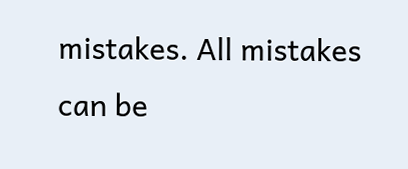mistakes. All mistakes can be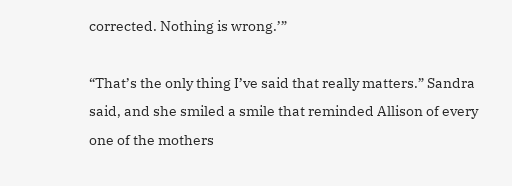corrected. Nothing is wrong.’”

“That’s the only thing I’ve said that really matters.” Sandra said, and she smiled a smile that reminded Allison of every one of the mothers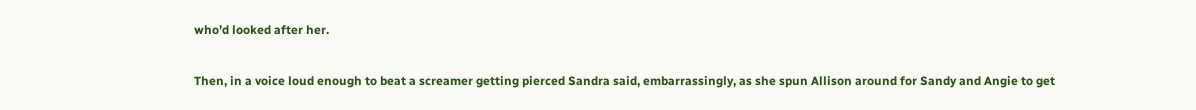who’d looked after her.

Then, in a voice loud enough to beat a screamer getting pierced Sandra said, embarrassingly, as she spun Allison around for Sandy and Angie to get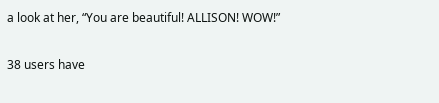a look at her, “You are beautiful! ALLISON! WOW!”

38 users have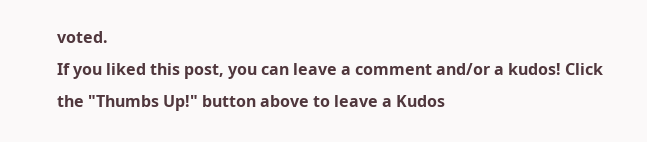voted.
If you liked this post, you can leave a comment and/or a kudos! Click the "Thumbs Up!" button above to leave a Kudos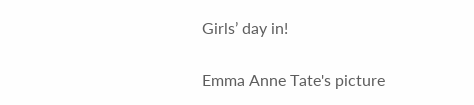Girls’ day in!

Emma Anne Tate's picture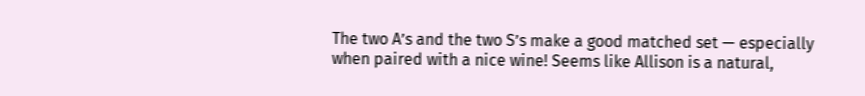The two A’s and the two S’s make a good matched set — especially when paired with a nice wine! Seems like Allison is a natural,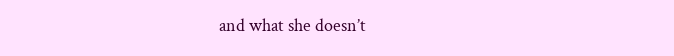and what she doesn’t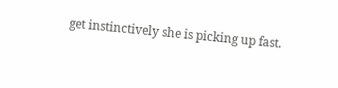get instinctively she is picking up fast.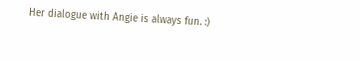Her dialogue with Angie is always fun. :)